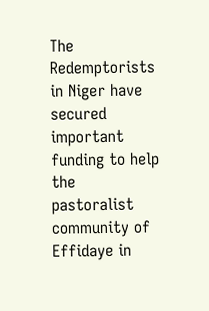The Redemptorists in Niger have secured important funding to help the pastoralist community of Effidaye in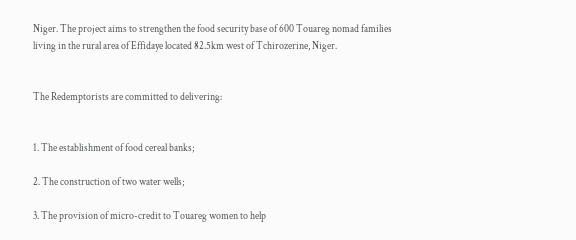Niger. The project aims to strengthen the food security base of 600 Touareg nomad families living in the rural area of Effidaye located 82.5km west of Tchirozerine, Niger.


The Redemptorists are committed to delivering:


1. The establishment of food cereal banks;

2. The construction of two water wells;

3. The provision of micro-credit to Touareg women to help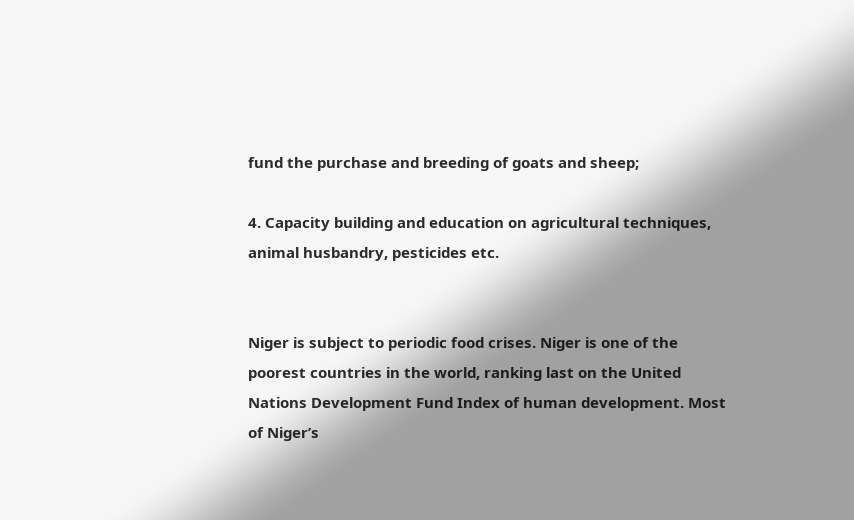fund the purchase and breeding of goats and sheep;

4. Capacity building and education on agricultural techniques, animal husbandry, pesticides etc.


Niger is subject to periodic food crises. Niger is one of the poorest countries in the world, ranking last on the United Nations Development Fund Index of human development. Most of Niger’s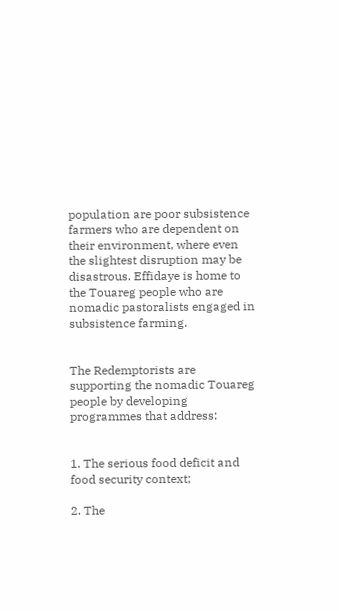population are poor subsistence farmers who are dependent on their environment, where even the slightest disruption may be disastrous. Effidaye is home to the Touareg people who are nomadic pastoralists engaged in subsistence farming.


The Redemptorists are supporting the nomadic Touareg people by developing programmes that address:


1. The serious food deficit and food security context;

2. The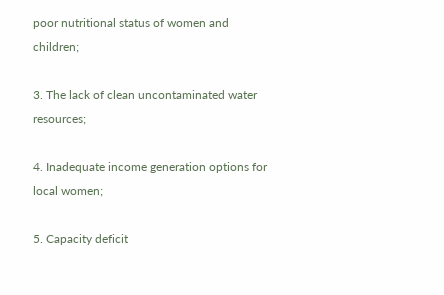poor nutritional status of women and children;

3. The lack of clean uncontaminated water resources;

4. Inadequate income generation options for local women;

5. Capacity deficit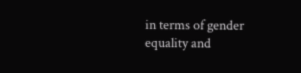in terms of gender equality and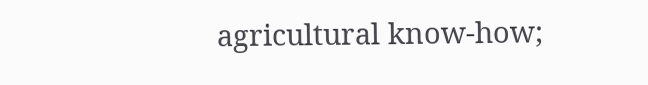agricultural know-how;